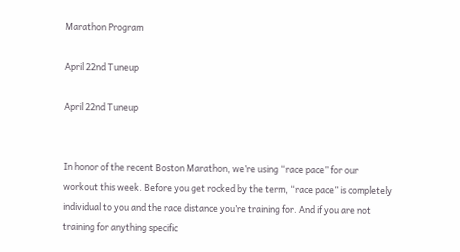Marathon Program

April 22nd Tuneup

April 22nd Tuneup


In honor of the recent Boston Marathon, we’re using “race pace” for our workout this week. Before you get rocked by the term, “race pace” is completely individual to you and the race distance you’re training for. And if you are not training for anything specific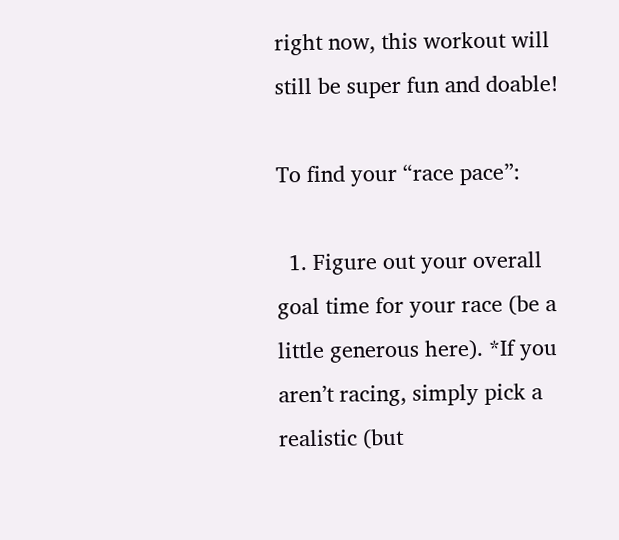right now, this workout will still be super fun and doable!

To find your “race pace”:

  1. Figure out your overall goal time for your race (be a little generous here). *If you aren’t racing, simply pick a realistic (but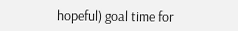hopeful) goal time for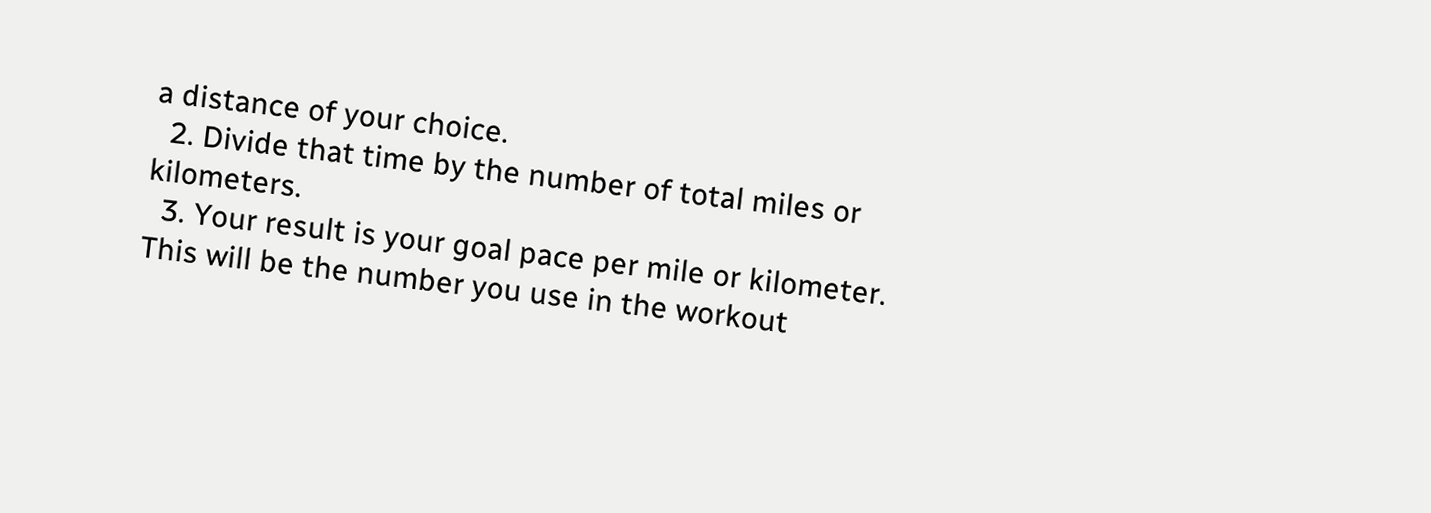a distance of your choice.
  2. Divide that time by the number of total miles or kilometers.
  3. Your result is your goal pace per mile or kilometer. This will be the number you use in the workout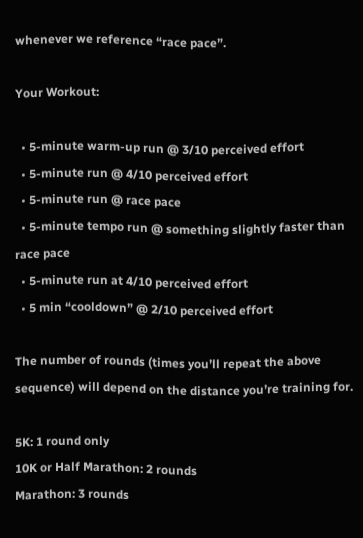whenever we reference “race pace”.

Your Workout:

  • 5-minute warm-up run @ 3/10 perceived effort
  • 5-minute run @ 4/10 perceived effort
  • 5-minute run @ race pace
  • 5-minute tempo run @ something slightly faster than race pace
  • 5-minute run at 4/10 perceived effort
  • 5 min “cooldown” @ 2/10 perceived effort

The number of rounds (times you’ll repeat the above sequence) will depend on the distance you’re training for.

5K: 1 round only
10K or Half Marathon: 2 rounds
Marathon: 3 rounds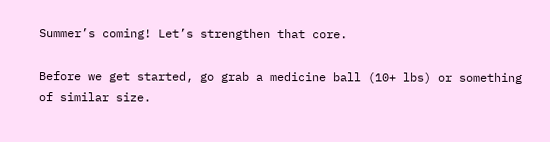Summer’s coming! Let’s strengthen that core.

Before we get started, go grab a medicine ball (10+ lbs) or something of similar size.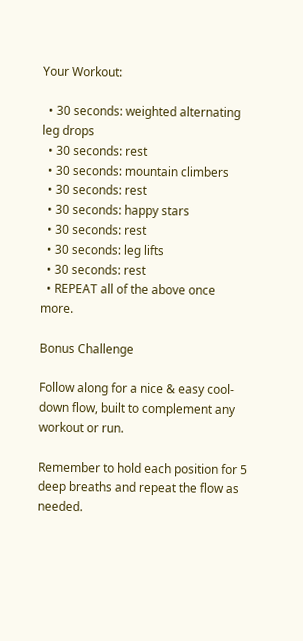Your Workout:

  • 30 seconds: weighted alternating leg drops
  • 30 seconds: rest
  • 30 seconds: mountain climbers
  • 30 seconds: rest
  • 30 seconds: happy stars
  • 30 seconds: rest
  • 30 seconds: leg lifts
  • 30 seconds: rest
  • REPEAT all of the above once more.

Bonus Challenge

Follow along for a nice & easy cool-down flow, built to complement any workout or run.

Remember to hold each position for 5 deep breaths and repeat the flow as needed.